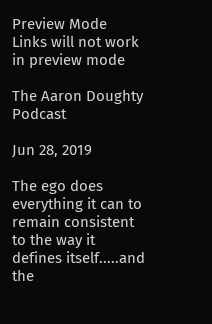Preview Mode Links will not work in preview mode

The Aaron Doughty Podcast

Jun 28, 2019

The ego does everything it can to remain consistent to the way it defines itself.....and the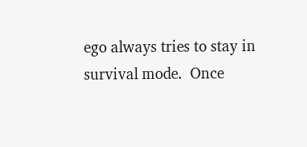ego always tries to stay in survival mode.  Once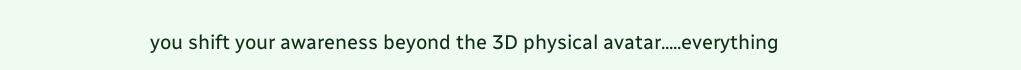you shift your awareness beyond the 3D physical avatar.....everything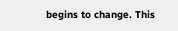begins to change. This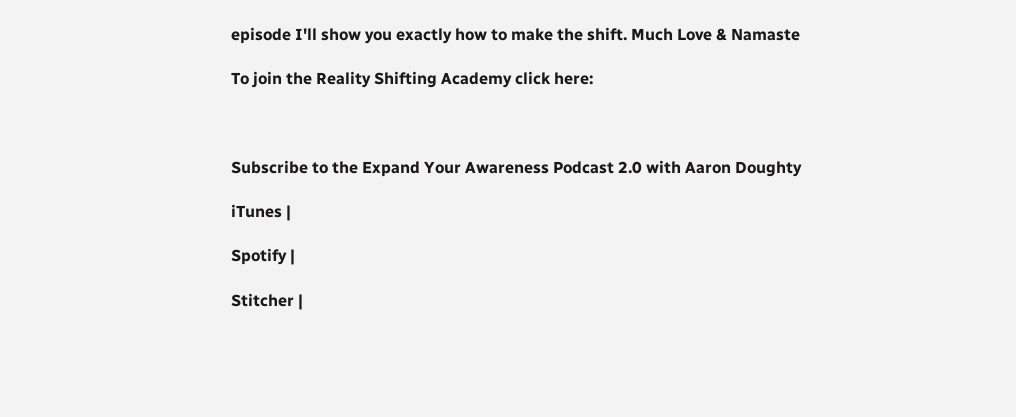episode I'll show you exactly how to make the shift. Much Love & Namaste

To join the Reality Shifting Academy click here:



Subscribe to the Expand Your Awareness Podcast 2.0 with Aaron Doughty

iTunes |

Spotify |

Stitcher |